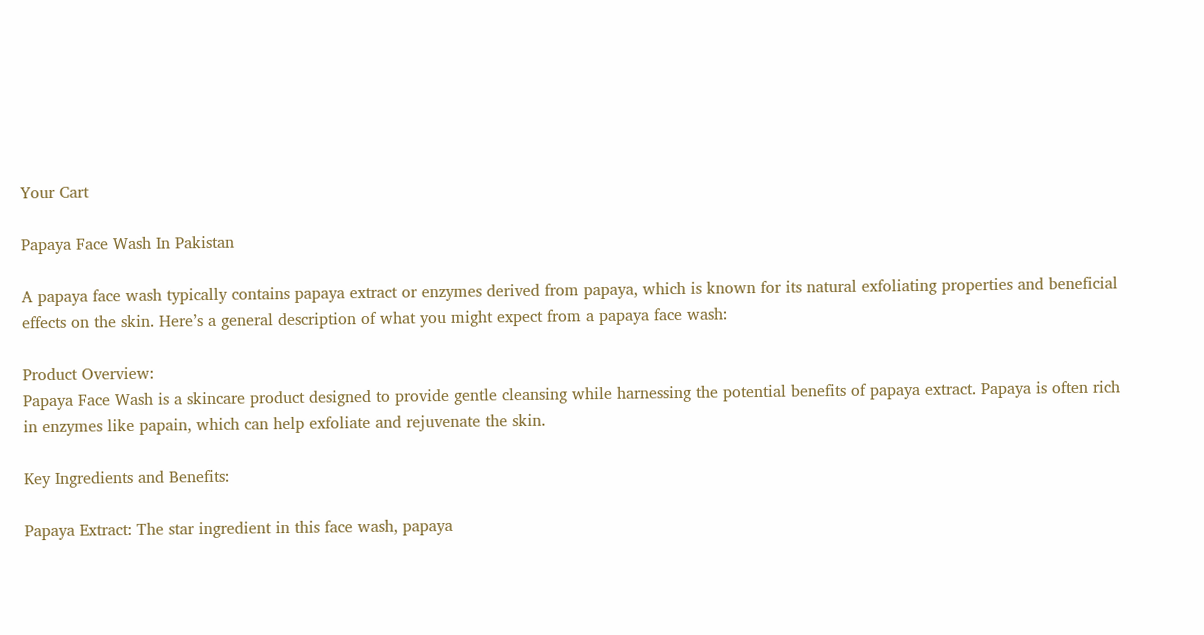Your Cart

Papaya Face Wash In Pakistan

A papaya face wash typically contains papaya extract or enzymes derived from papaya, which is known for its natural exfoliating properties and beneficial effects on the skin. Here’s a general description of what you might expect from a papaya face wash:

Product Overview:
Papaya Face Wash is a skincare product designed to provide gentle cleansing while harnessing the potential benefits of papaya extract. Papaya is often rich in enzymes like papain, which can help exfoliate and rejuvenate the skin.

Key Ingredients and Benefits:

Papaya Extract: The star ingredient in this face wash, papaya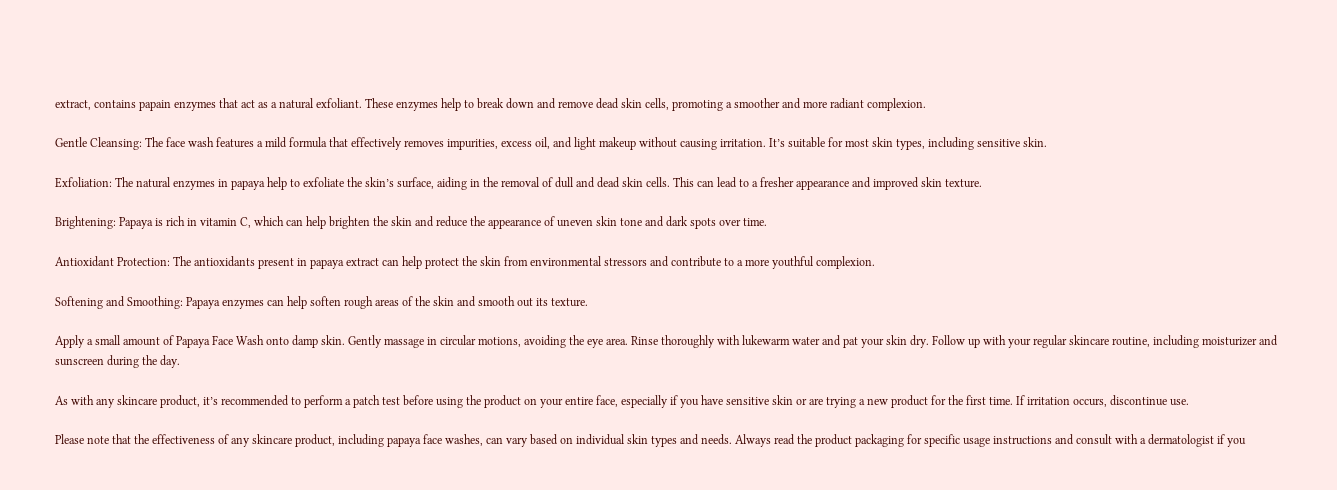extract, contains papain enzymes that act as a natural exfoliant. These enzymes help to break down and remove dead skin cells, promoting a smoother and more radiant complexion.

Gentle Cleansing: The face wash features a mild formula that effectively removes impurities, excess oil, and light makeup without causing irritation. It’s suitable for most skin types, including sensitive skin.

Exfoliation: The natural enzymes in papaya help to exfoliate the skin’s surface, aiding in the removal of dull and dead skin cells. This can lead to a fresher appearance and improved skin texture.

Brightening: Papaya is rich in vitamin C, which can help brighten the skin and reduce the appearance of uneven skin tone and dark spots over time.

Antioxidant Protection: The antioxidants present in papaya extract can help protect the skin from environmental stressors and contribute to a more youthful complexion.

Softening and Smoothing: Papaya enzymes can help soften rough areas of the skin and smooth out its texture.

Apply a small amount of Papaya Face Wash onto damp skin. Gently massage in circular motions, avoiding the eye area. Rinse thoroughly with lukewarm water and pat your skin dry. Follow up with your regular skincare routine, including moisturizer and sunscreen during the day.

As with any skincare product, it’s recommended to perform a patch test before using the product on your entire face, especially if you have sensitive skin or are trying a new product for the first time. If irritation occurs, discontinue use.

Please note that the effectiveness of any skincare product, including papaya face washes, can vary based on individual skin types and needs. Always read the product packaging for specific usage instructions and consult with a dermatologist if you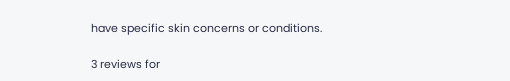have specific skin concerns or conditions.

3 reviews for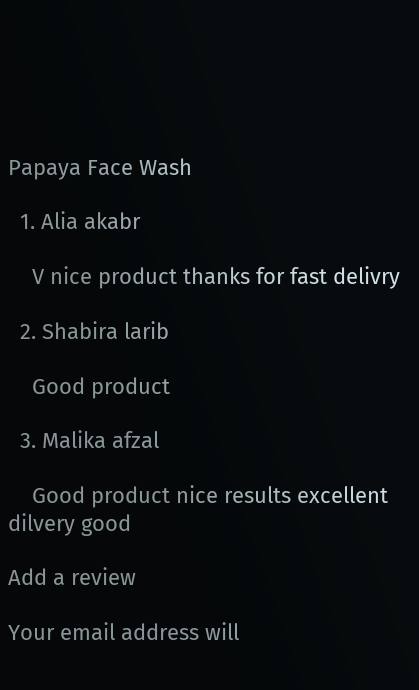Papaya Face Wash

  1. Alia akabr

    V nice product thanks for fast delivry

  2. Shabira larib

    Good product

  3. Malika afzal

    Good product nice results excellent dilvery good

Add a review

Your email address will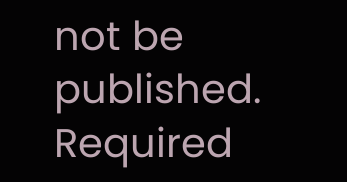not be published. Required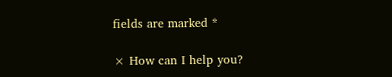fields are marked *

× How can I help you?